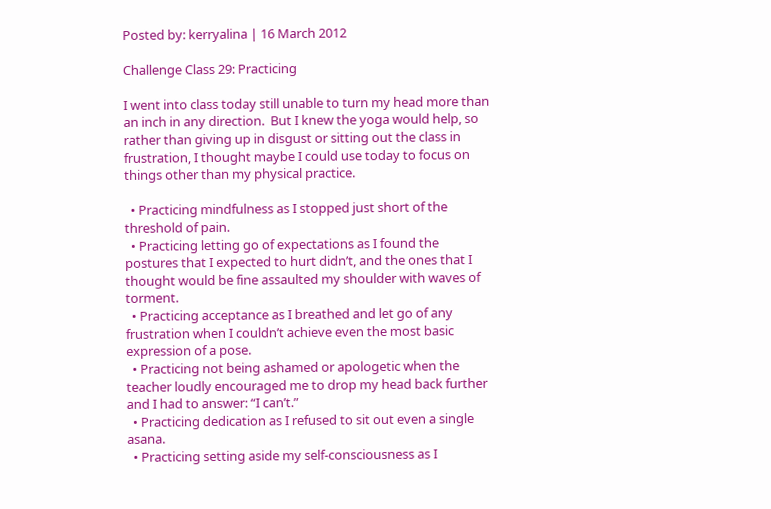Posted by: kerryalina | 16 March 2012

Challenge Class 29: Practicing

I went into class today still unable to turn my head more than an inch in any direction.  But I knew the yoga would help, so rather than giving up in disgust or sitting out the class in frustration, I thought maybe I could use today to focus on things other than my physical practice.

  • Practicing mindfulness as I stopped just short of the threshold of pain.
  • Practicing letting go of expectations as I found the postures that I expected to hurt didn’t, and the ones that I thought would be fine assaulted my shoulder with waves of torment.
  • Practicing acceptance as I breathed and let go of any frustration when I couldn’t achieve even the most basic expression of a pose.
  • Practicing not being ashamed or apologetic when the teacher loudly encouraged me to drop my head back further and I had to answer: “I can’t.”
  • Practicing dedication as I refused to sit out even a single asana.
  • Practicing setting aside my self-consciousness as I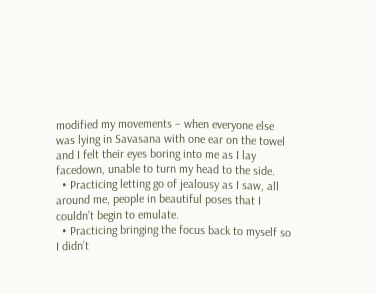modified my movements – when everyone else was lying in Savasana with one ear on the towel and I felt their eyes boring into me as I lay facedown, unable to turn my head to the side.
  • Practicing letting go of jealousy as I saw, all around me, people in beautiful poses that I couldn’t begin to emulate.
  • Practicing bringing the focus back to myself so I didn’t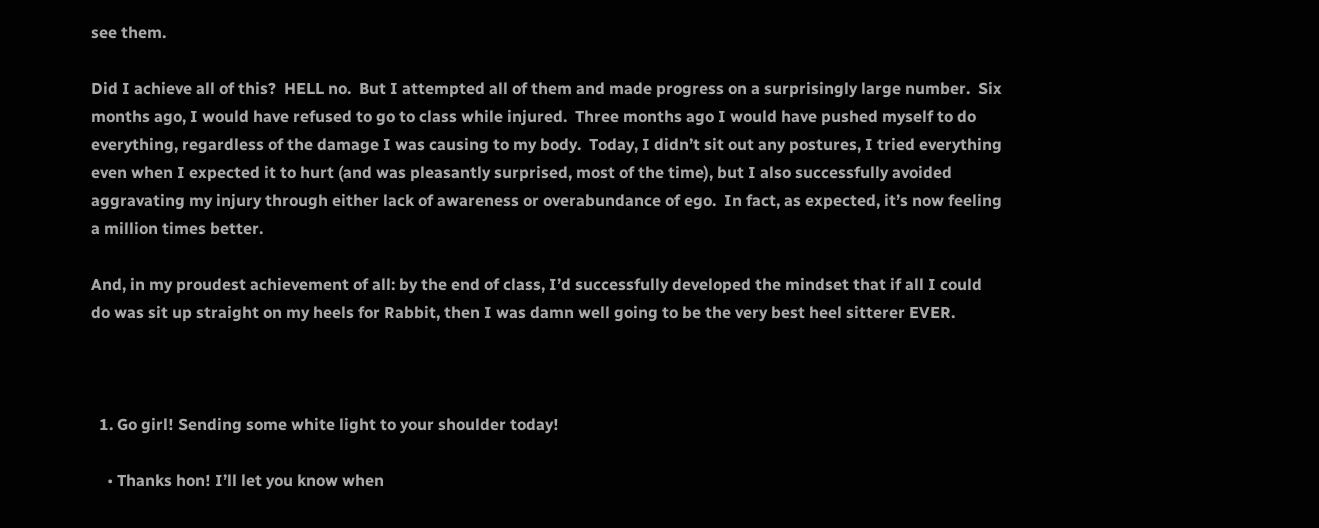see them.

Did I achieve all of this?  HELL no.  But I attempted all of them and made progress on a surprisingly large number.  Six months ago, I would have refused to go to class while injured.  Three months ago I would have pushed myself to do everything, regardless of the damage I was causing to my body.  Today, I didn’t sit out any postures, I tried everything even when I expected it to hurt (and was pleasantly surprised, most of the time), but I also successfully avoided aggravating my injury through either lack of awareness or overabundance of ego.  In fact, as expected, it’s now feeling a million times better.

And, in my proudest achievement of all: by the end of class, I’d successfully developed the mindset that if all I could do was sit up straight on my heels for Rabbit, then I was damn well going to be the very best heel sitterer EVER.



  1. Go girl! Sending some white light to your shoulder today!

    • Thanks hon! I’ll let you know when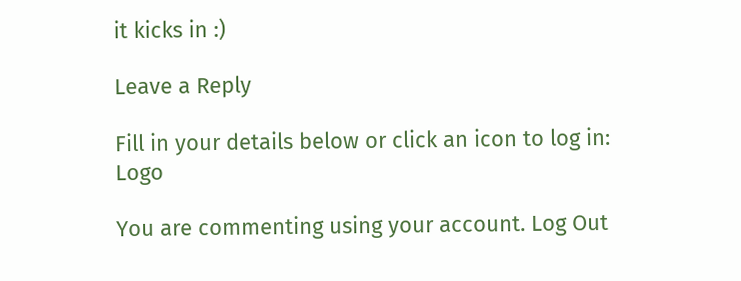it kicks in :)

Leave a Reply

Fill in your details below or click an icon to log in: Logo

You are commenting using your account. Log Out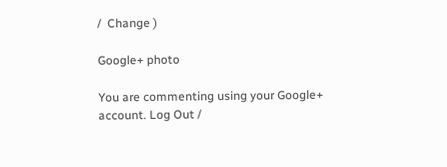/  Change )

Google+ photo

You are commenting using your Google+ account. Log Out /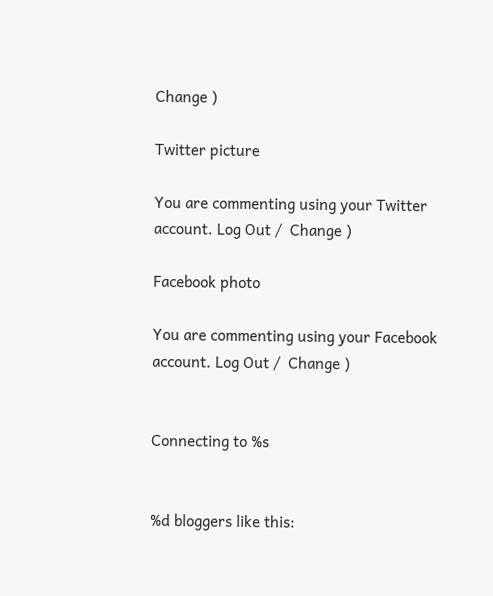Change )

Twitter picture

You are commenting using your Twitter account. Log Out /  Change )

Facebook photo

You are commenting using your Facebook account. Log Out /  Change )


Connecting to %s


%d bloggers like this: